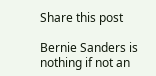Share this post

Bernie Sanders is nothing if not an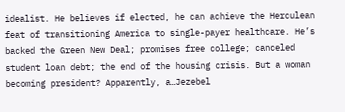idealist. He believes if elected, he can achieve the Herculean feat of transitioning America to single-payer healthcare. He’s backed the Green New Deal; promises free college; canceled student loan debt; the end of the housing crisis. But a woman becoming president? Apparently, a…Jezebel